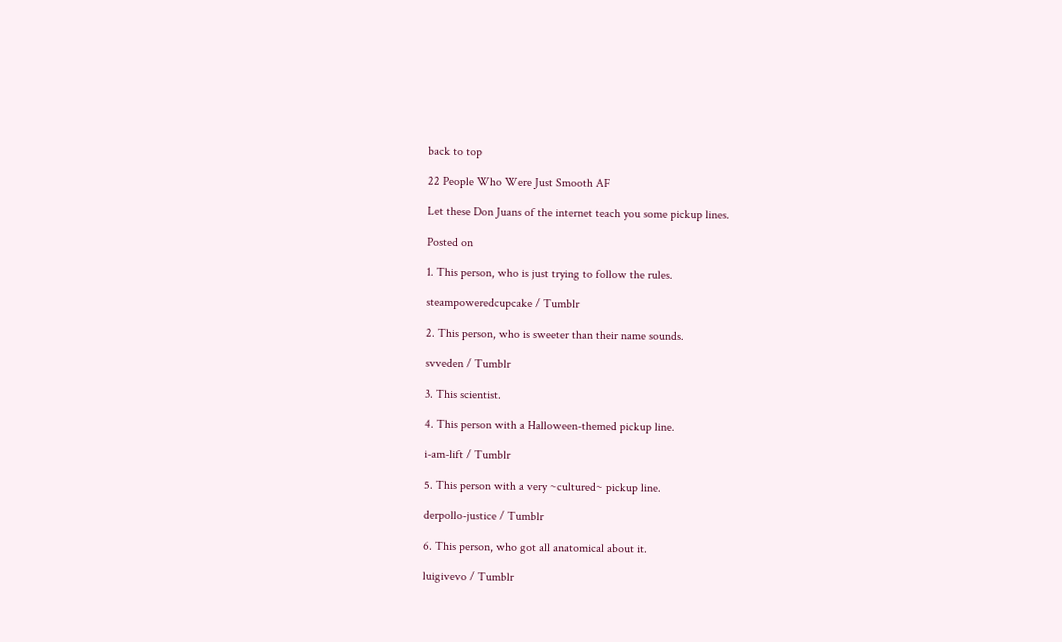back to top

22 People Who Were Just Smooth AF

Let these Don Juans of the internet teach you some pickup lines.

Posted on

1. This person, who is just trying to follow the rules.

steampoweredcupcake / Tumblr

2. This person, who is sweeter than their name sounds.

svveden / Tumblr

3. This scientist.

4. This person with a Halloween-themed pickup line.

i-am-lift / Tumblr

5. This person with a very ~cultured~ pickup line.

derpollo-justice / Tumblr

6. This person, who got all anatomical about it.

luigivevo / Tumblr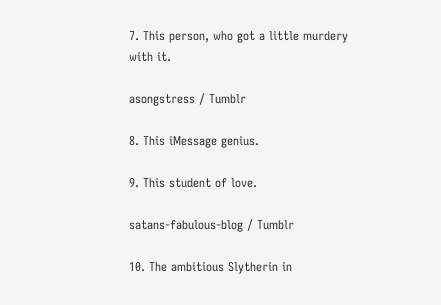7. This person, who got a little murdery with it.

asongstress / Tumblr

8. This iMessage genius.

9. This student of love.

satans-fabulous-blog / Tumblr

10. The ambitious Slytherin in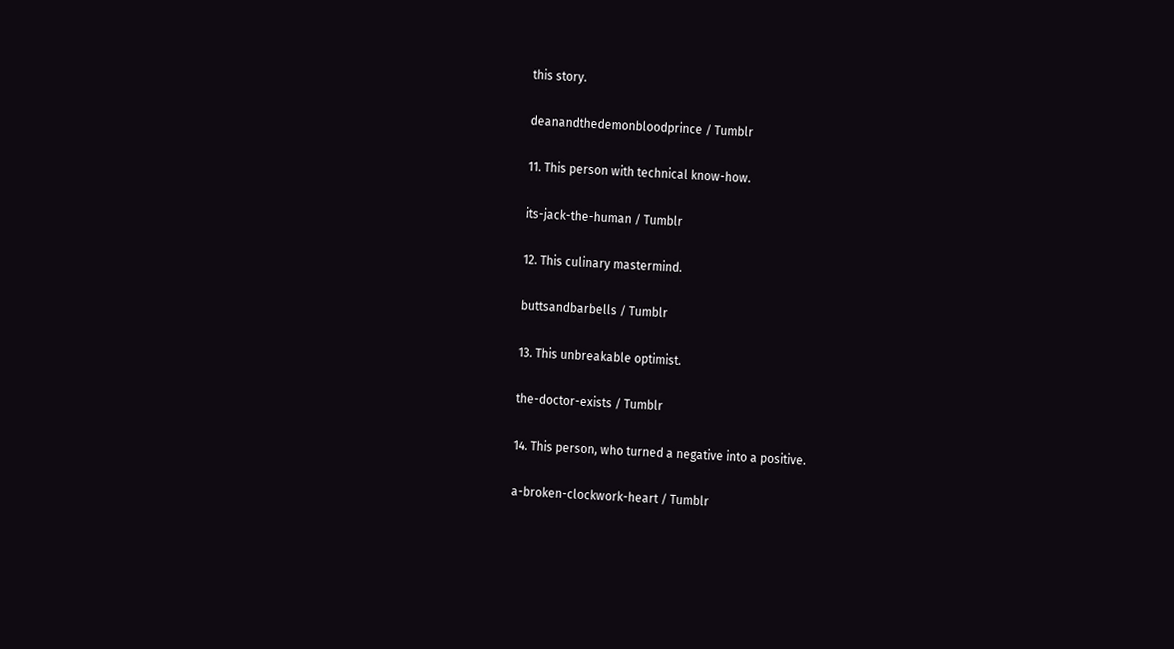this story.

deanandthedemonbloodprince / Tumblr

11. This person with technical know-how.

its-jack-the-human / Tumblr

12. This culinary mastermind.

buttsandbarbells / Tumblr

13. This unbreakable optimist.

the-doctor-exists / Tumblr

14. This person, who turned a negative into a positive.

a-broken-clockwork-heart / Tumblr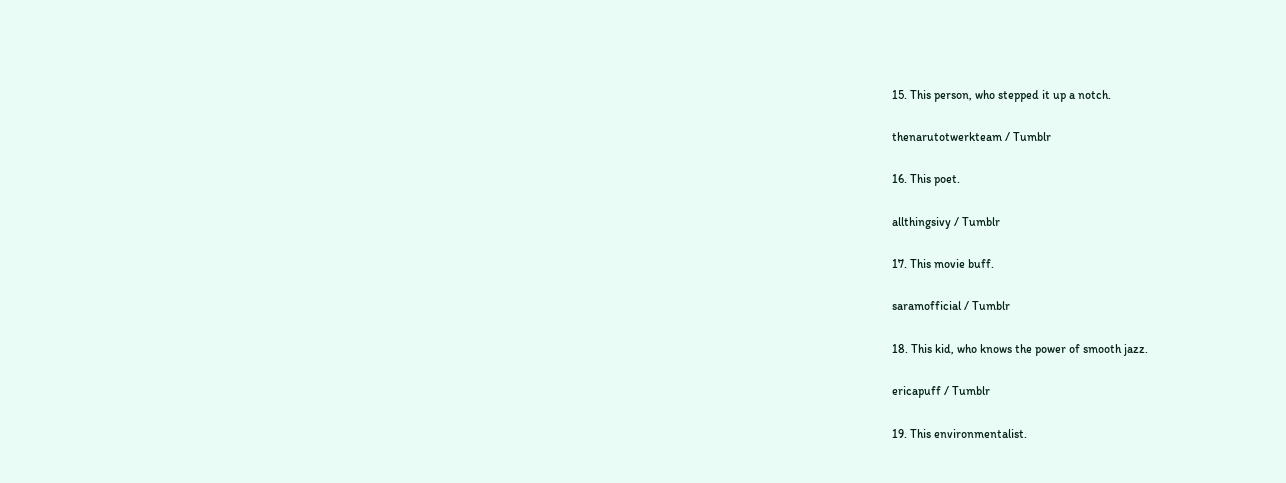15. This person, who stepped it up a notch.

thenarutotwerkteam / Tumblr

16. This poet.

allthingsivy / Tumblr

17. This movie buff.

saramofficial / Tumblr

18. This kid, who knows the power of smooth jazz.

ericapuff / Tumblr

19. This environmentalist.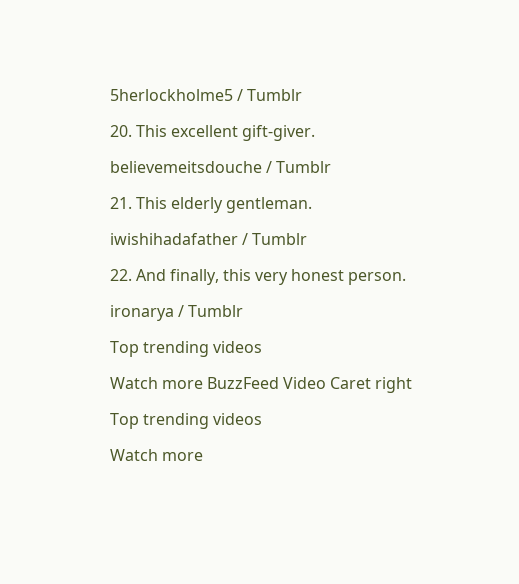5herlockholme5 / Tumblr

20. This excellent gift-giver.

believemeitsdouche / Tumblr

21. This elderly gentleman.

iwishihadafather / Tumblr

22. And finally, this very honest person.

ironarya / Tumblr

Top trending videos

Watch more BuzzFeed Video Caret right

Top trending videos

Watch more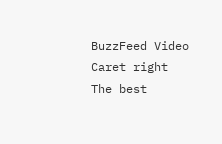BuzzFeed Video Caret right
The best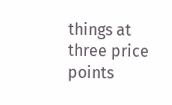things at three price points